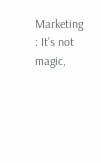Marketing : It’s not magic,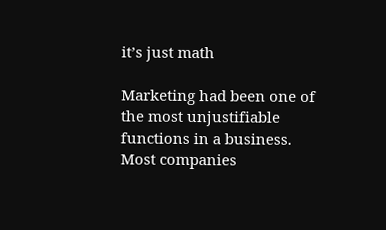it’s just math

Marketing had been one of the most unjustifiable functions in a business. Most companies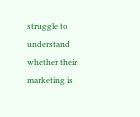struggle to understand whether their marketing is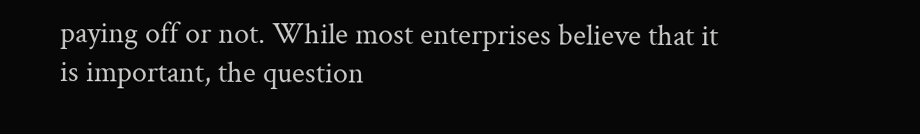paying off or not. While most enterprises believe that it is important, the question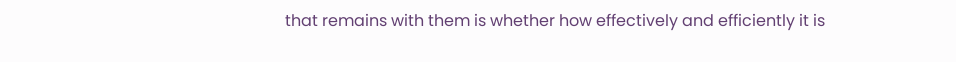that remains with them is whether how effectively and efficiently it is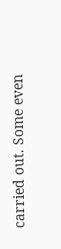carried out. Some even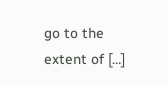go to the extent of […]